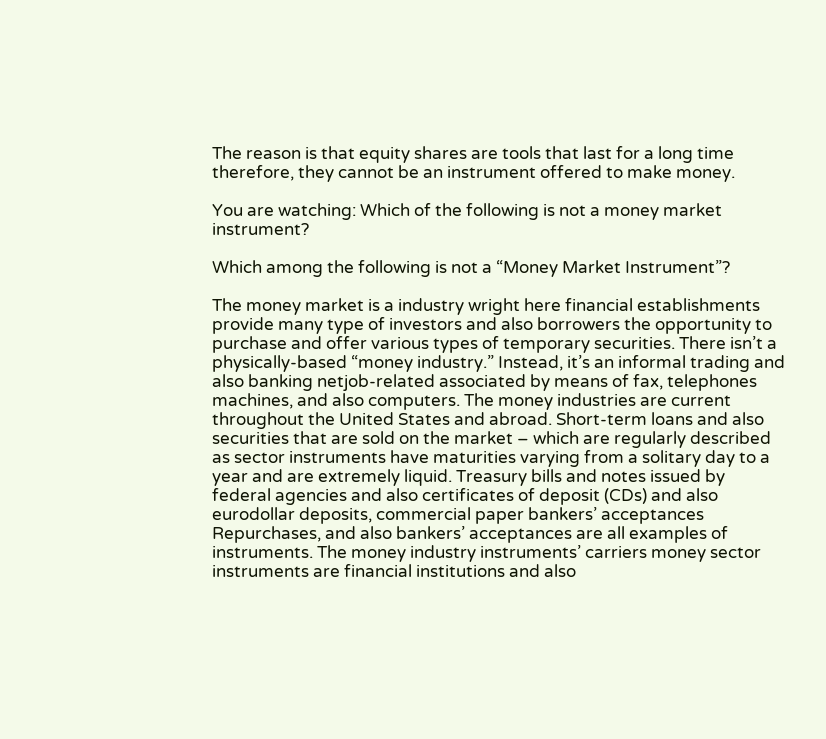The reason is that equity shares are tools that last for a long time therefore, they cannot be an instrument offered to make money.

You are watching: Which of the following is not a money market instrument?

Which among the following is not a “Money Market Instrument”?

The money market is a industry wright here financial establishments provide many type of investors and also borrowers the opportunity to purchase and offer various types of temporary securities. There isn’t a physically-based “money industry.” Instead, it’s an informal trading and also banking netjob-related associated by means of fax, telephones machines, and also computers. The money industries are current throughout the United States and abroad. Short-term loans and also securities that are sold on the market – which are regularly described as sector instruments have maturities varying from a solitary day to a year and are extremely liquid. Treasury bills and notes issued by federal agencies and also certificates of deposit (CDs) and also eurodollar deposits, commercial paper bankers’ acceptances Repurchases, and also bankers’ acceptances are all examples of instruments. The money industry instruments’ carriers money sector instruments are financial institutions and also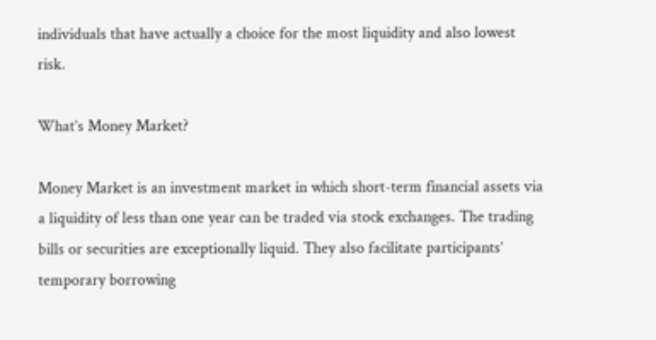individuals that have actually a choice for the most liquidity and also lowest risk.

What’s Money Market?

Money Market is an investment market in which short-term financial assets via a liquidity of less than one year can be traded via stock exchanges. The trading bills or securities are exceptionally liquid. They also facilitate participants’ temporary borrowing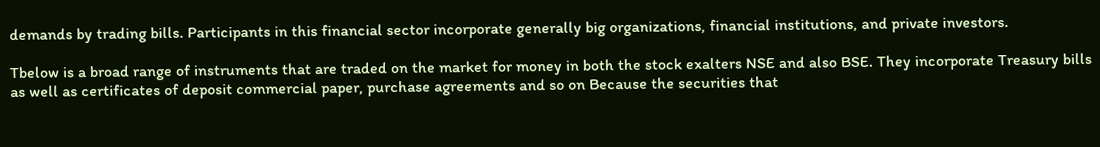demands by trading bills. Participants in this financial sector incorporate generally big organizations, financial institutions, and private investors.

Tbelow is a broad range of instruments that are traded on the market for money in both the stock exalters NSE and also BSE. They incorporate Treasury bills as well as certificates of deposit commercial paper, purchase agreements and so on Because the securities that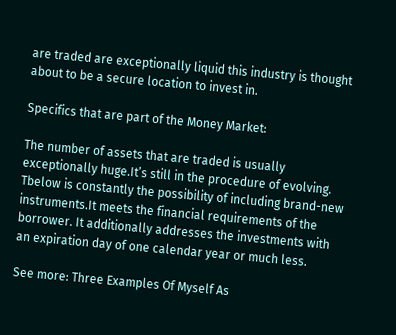are traded are exceptionally liquid this industry is thought about to be a secure location to invest in.

Specifics that are part of the Money Market:

The number of assets that are traded is usually exceptionally huge.It’s still in the procedure of evolving. Tbelow is constantly the possibility of including brand-new instruments.It meets the financial requirements of the borrower. It additionally addresses the investments with an expiration day of one calendar year or much less.

See more: Three Examples Of Myself As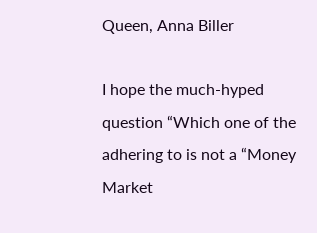Queen, Anna Biller

I hope the much-hyped question “Which one of the adhering to is not a “Money Market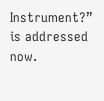Instrument?” is addressed now.